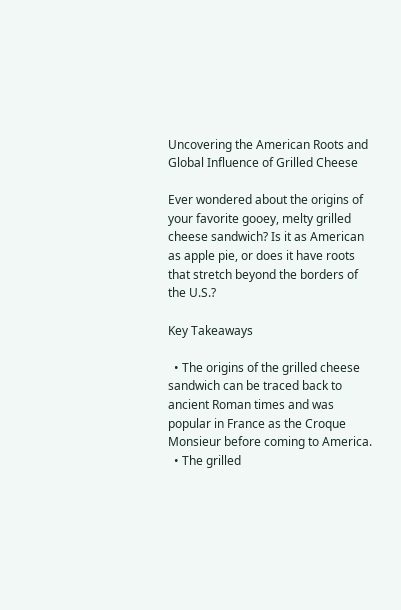Uncovering the American Roots and Global Influence of Grilled Cheese

Ever wondered about the origins of your favorite gooey, melty grilled cheese sandwich? Is it as American as apple pie, or does it have roots that stretch beyond the borders of the U.S.?

Key Takeaways

  • The origins of the grilled cheese sandwich can be traced back to ancient Roman times and was popular in France as the Croque Monsieur before coming to America.
  • The grilled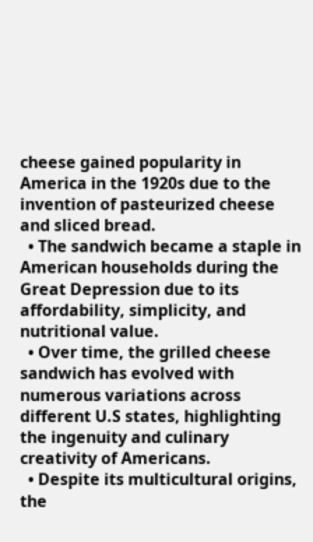cheese gained popularity in America in the 1920s due to the invention of pasteurized cheese and sliced bread.
  • The sandwich became a staple in American households during the Great Depression due to its affordability, simplicity, and nutritional value.
  • Over time, the grilled cheese sandwich has evolved with numerous variations across different U.S states, highlighting the ingenuity and culinary creativity of Americans.
  • Despite its multicultural origins, the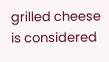grilled cheese is considered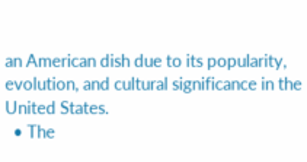an American dish due to its popularity, evolution, and cultural significance in the United States.
  • The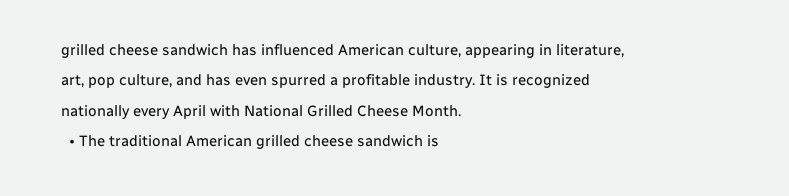grilled cheese sandwich has influenced American culture, appearing in literature, art, pop culture, and has even spurred a profitable industry. It is recognized nationally every April with National Grilled Cheese Month.
  • The traditional American grilled cheese sandwich is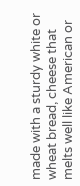made with a sturdy white or wheat bread, cheese that melts well like American or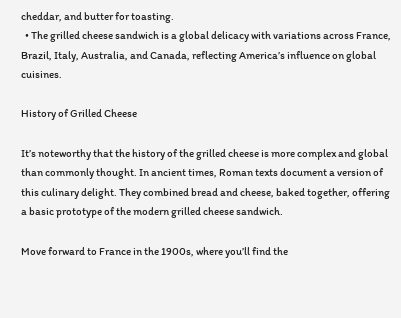cheddar, and butter for toasting.
  • The grilled cheese sandwich is a global delicacy with variations across France, Brazil, Italy, Australia, and Canada, reflecting America’s influence on global cuisines.

History of Grilled Cheese

It’s noteworthy that the history of the grilled cheese is more complex and global than commonly thought. In ancient times, Roman texts document a version of this culinary delight. They combined bread and cheese, baked together, offering a basic prototype of the modern grilled cheese sandwich.

Move forward to France in the 1900s, where you’ll find the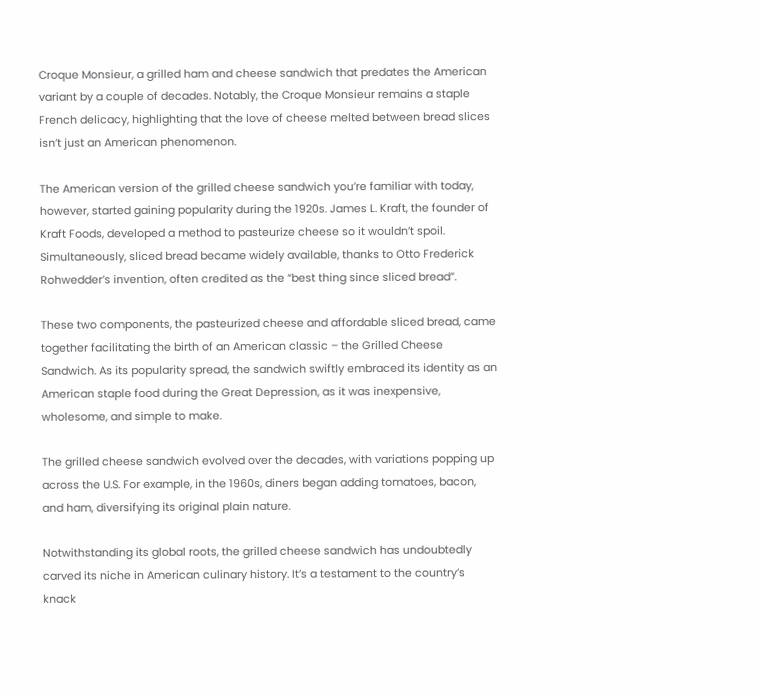Croque Monsieur, a grilled ham and cheese sandwich that predates the American variant by a couple of decades. Notably, the Croque Monsieur remains a staple French delicacy, highlighting that the love of cheese melted between bread slices isn’t just an American phenomenon.

The American version of the grilled cheese sandwich you’re familiar with today, however, started gaining popularity during the 1920s. James L. Kraft, the founder of Kraft Foods, developed a method to pasteurize cheese so it wouldn’t spoil. Simultaneously, sliced bread became widely available, thanks to Otto Frederick Rohwedder’s invention, often credited as the “best thing since sliced bread”.

These two components, the pasteurized cheese and affordable sliced bread, came together facilitating the birth of an American classic – the Grilled Cheese Sandwich. As its popularity spread, the sandwich swiftly embraced its identity as an American staple food during the Great Depression, as it was inexpensive, wholesome, and simple to make.

The grilled cheese sandwich evolved over the decades, with variations popping up across the U.S. For example, in the 1960s, diners began adding tomatoes, bacon, and ham, diversifying its original plain nature.

Notwithstanding its global roots, the grilled cheese sandwich has undoubtedly carved its niche in American culinary history. It’s a testament to the country’s knack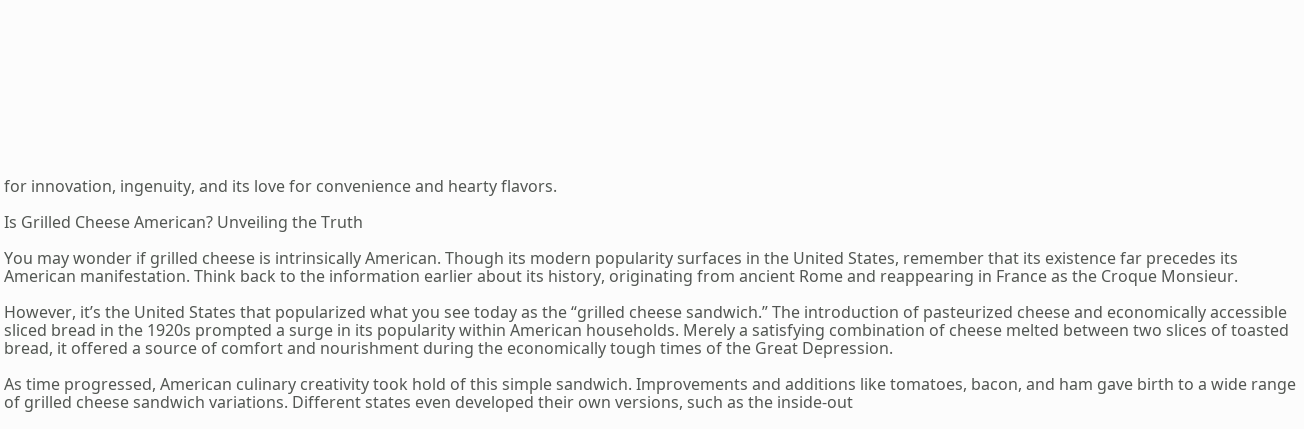for innovation, ingenuity, and its love for convenience and hearty flavors.

Is Grilled Cheese American? Unveiling the Truth

You may wonder if grilled cheese is intrinsically American. Though its modern popularity surfaces in the United States, remember that its existence far precedes its American manifestation. Think back to the information earlier about its history, originating from ancient Rome and reappearing in France as the Croque Monsieur.

However, it’s the United States that popularized what you see today as the “grilled cheese sandwich.” The introduction of pasteurized cheese and economically accessible sliced bread in the 1920s prompted a surge in its popularity within American households. Merely a satisfying combination of cheese melted between two slices of toasted bread, it offered a source of comfort and nourishment during the economically tough times of the Great Depression.

As time progressed, American culinary creativity took hold of this simple sandwich. Improvements and additions like tomatoes, bacon, and ham gave birth to a wide range of grilled cheese sandwich variations. Different states even developed their own versions, such as the inside-out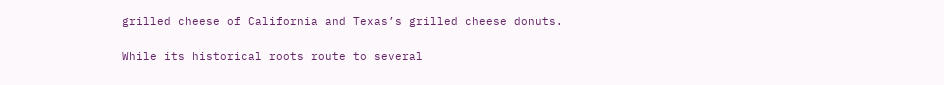grilled cheese of California and Texas’s grilled cheese donuts.

While its historical roots route to several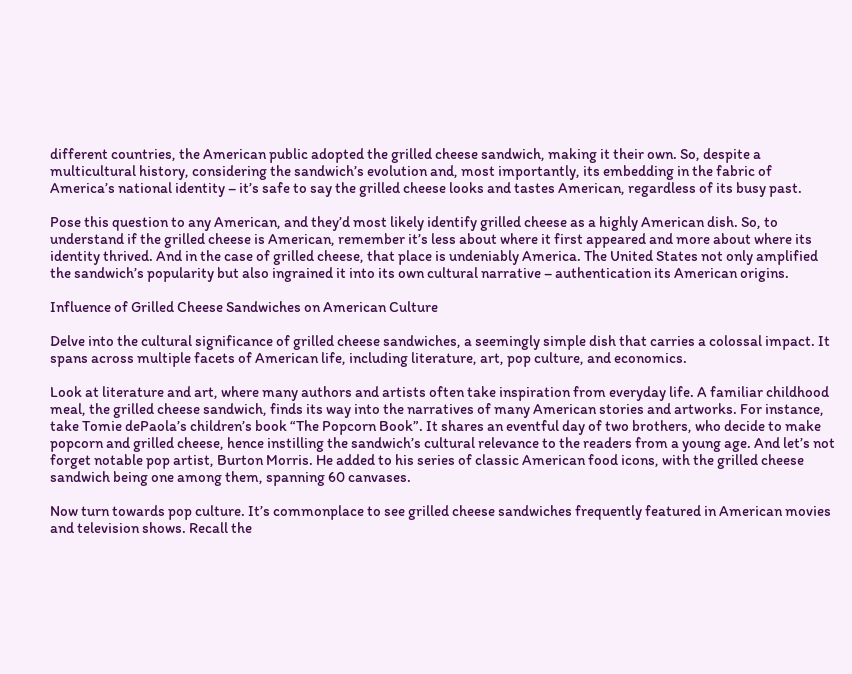different countries, the American public adopted the grilled cheese sandwich, making it their own. So, despite a multicultural history, considering the sandwich’s evolution and, most importantly, its embedding in the fabric of America’s national identity – it’s safe to say the grilled cheese looks and tastes American, regardless of its busy past.

Pose this question to any American, and they’d most likely identify grilled cheese as a highly American dish. So, to understand if the grilled cheese is American, remember it’s less about where it first appeared and more about where its identity thrived. And in the case of grilled cheese, that place is undeniably America. The United States not only amplified the sandwich’s popularity but also ingrained it into its own cultural narrative – authentication its American origins.

Influence of Grilled Cheese Sandwiches on American Culture

Delve into the cultural significance of grilled cheese sandwiches, a seemingly simple dish that carries a colossal impact. It spans across multiple facets of American life, including literature, art, pop culture, and economics.

Look at literature and art, where many authors and artists often take inspiration from everyday life. A familiar childhood meal, the grilled cheese sandwich, finds its way into the narratives of many American stories and artworks. For instance, take Tomie dePaola’s children’s book “The Popcorn Book”. It shares an eventful day of two brothers, who decide to make popcorn and grilled cheese, hence instilling the sandwich’s cultural relevance to the readers from a young age. And let’s not forget notable pop artist, Burton Morris. He added to his series of classic American food icons, with the grilled cheese sandwich being one among them, spanning 60 canvases.

Now turn towards pop culture. It’s commonplace to see grilled cheese sandwiches frequently featured in American movies and television shows. Recall the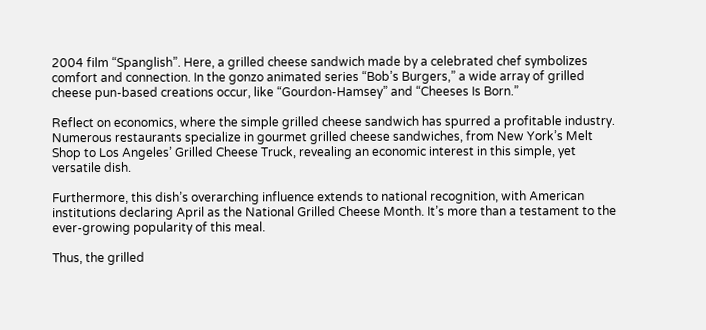2004 film “Spanglish”. Here, a grilled cheese sandwich made by a celebrated chef symbolizes comfort and connection. In the gonzo animated series “Bob’s Burgers,” a wide array of grilled cheese pun-based creations occur, like “Gourdon-Hamsey” and “Cheeses Is Born.”

Reflect on economics, where the simple grilled cheese sandwich has spurred a profitable industry. Numerous restaurants specialize in gourmet grilled cheese sandwiches, from New York’s Melt Shop to Los Angeles’ Grilled Cheese Truck, revealing an economic interest in this simple, yet versatile dish.

Furthermore, this dish’s overarching influence extends to national recognition, with American institutions declaring April as the National Grilled Cheese Month. It’s more than a testament to the ever-growing popularity of this meal.

Thus, the grilled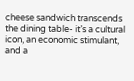cheese sandwich transcends the dining table- it’s a cultural icon, an economic stimulant, and a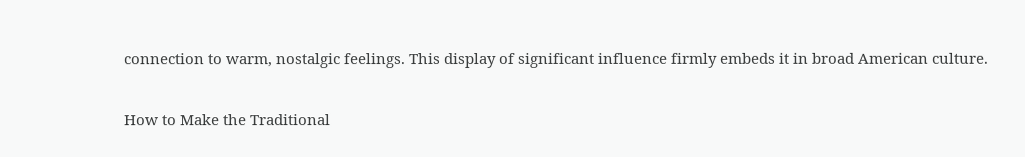connection to warm, nostalgic feelings. This display of significant influence firmly embeds it in broad American culture.

How to Make the Traditional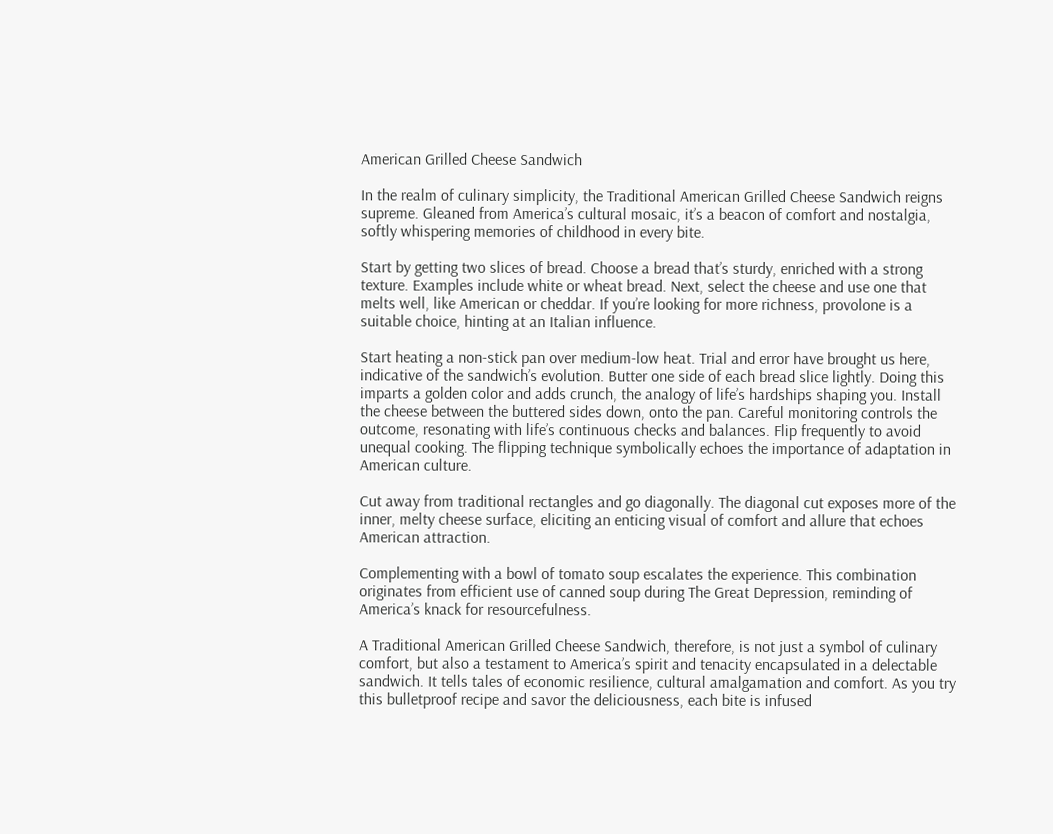American Grilled Cheese Sandwich

In the realm of culinary simplicity, the Traditional American Grilled Cheese Sandwich reigns supreme. Gleaned from America’s cultural mosaic, it’s a beacon of comfort and nostalgia, softly whispering memories of childhood in every bite.

Start by getting two slices of bread. Choose a bread that’s sturdy, enriched with a strong texture. Examples include white or wheat bread. Next, select the cheese and use one that melts well, like American or cheddar. If you’re looking for more richness, provolone is a suitable choice, hinting at an Italian influence.

Start heating a non-stick pan over medium-low heat. Trial and error have brought us here, indicative of the sandwich’s evolution. Butter one side of each bread slice lightly. Doing this imparts a golden color and adds crunch, the analogy of life’s hardships shaping you. Install the cheese between the buttered sides down, onto the pan. Careful monitoring controls the outcome, resonating with life’s continuous checks and balances. Flip frequently to avoid unequal cooking. The flipping technique symbolically echoes the importance of adaptation in American culture.

Cut away from traditional rectangles and go diagonally. The diagonal cut exposes more of the inner, melty cheese surface, eliciting an enticing visual of comfort and allure that echoes American attraction.

Complementing with a bowl of tomato soup escalates the experience. This combination originates from efficient use of canned soup during The Great Depression, reminding of America’s knack for resourcefulness.

A Traditional American Grilled Cheese Sandwich, therefore, is not just a symbol of culinary comfort, but also a testament to America’s spirit and tenacity encapsulated in a delectable sandwich. It tells tales of economic resilience, cultural amalgamation and comfort. As you try this bulletproof recipe and savor the deliciousness, each bite is infused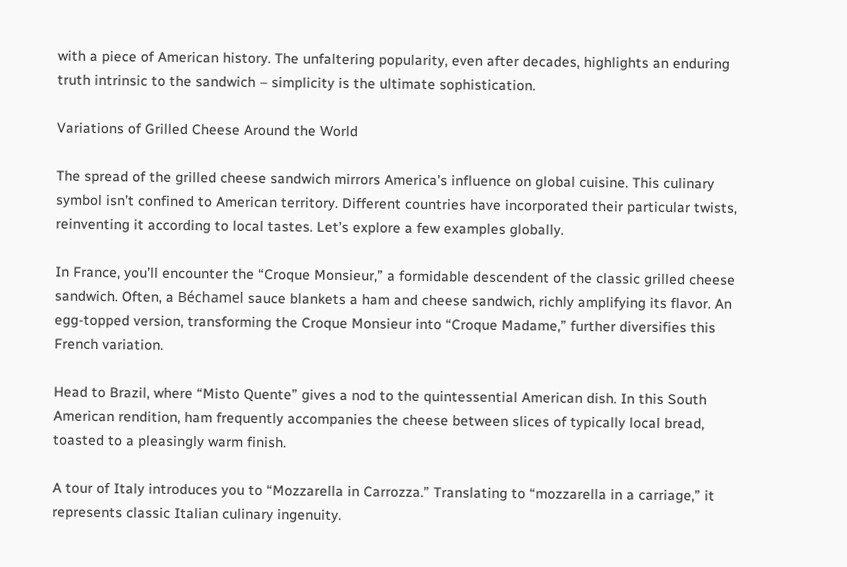with a piece of American history. The unfaltering popularity, even after decades, highlights an enduring truth intrinsic to the sandwich – simplicity is the ultimate sophistication.

Variations of Grilled Cheese Around the World

The spread of the grilled cheese sandwich mirrors America’s influence on global cuisine. This culinary symbol isn’t confined to American territory. Different countries have incorporated their particular twists, reinventing it according to local tastes. Let’s explore a few examples globally.

In France, you’ll encounter the “Croque Monsieur,” a formidable descendent of the classic grilled cheese sandwich. Often, a Béchamel sauce blankets a ham and cheese sandwich, richly amplifying its flavor. An egg-topped version, transforming the Croque Monsieur into “Croque Madame,” further diversifies this French variation.

Head to Brazil, where “Misto Quente” gives a nod to the quintessential American dish. In this South American rendition, ham frequently accompanies the cheese between slices of typically local bread, toasted to a pleasingly warm finish.

A tour of Italy introduces you to “Mozzarella in Carrozza.” Translating to “mozzarella in a carriage,” it represents classic Italian culinary ingenuity.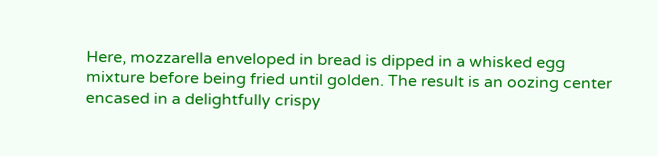Here, mozzarella enveloped in bread is dipped in a whisked egg mixture before being fried until golden. The result is an oozing center encased in a delightfully crispy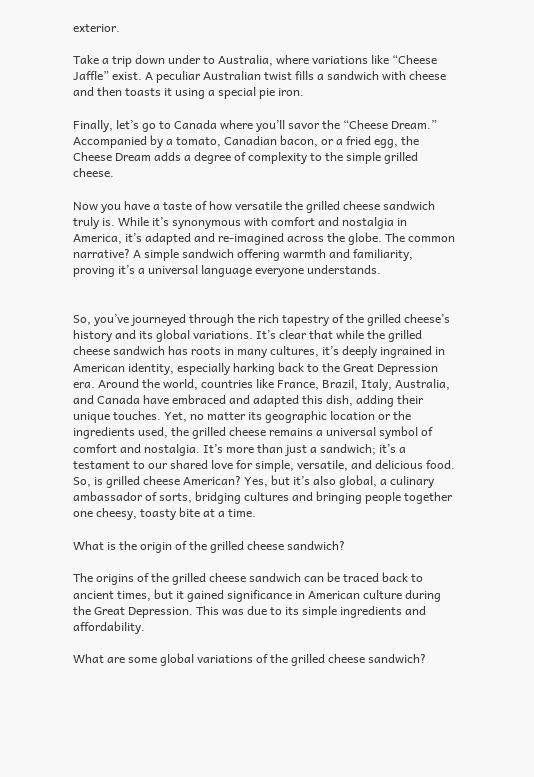exterior.

Take a trip down under to Australia, where variations like “Cheese Jaffle” exist. A peculiar Australian twist fills a sandwich with cheese and then toasts it using a special pie iron.

Finally, let’s go to Canada where you’ll savor the “Cheese Dream.” Accompanied by a tomato, Canadian bacon, or a fried egg, the Cheese Dream adds a degree of complexity to the simple grilled cheese.

Now you have a taste of how versatile the grilled cheese sandwich truly is. While it’s synonymous with comfort and nostalgia in America, it’s adapted and re-imagined across the globe. The common narrative? A simple sandwich offering warmth and familiarity, proving it’s a universal language everyone understands.


So, you’ve journeyed through the rich tapestry of the grilled cheese’s history and its global variations. It’s clear that while the grilled cheese sandwich has roots in many cultures, it’s deeply ingrained in American identity, especially harking back to the Great Depression era. Around the world, countries like France, Brazil, Italy, Australia, and Canada have embraced and adapted this dish, adding their unique touches. Yet, no matter its geographic location or the ingredients used, the grilled cheese remains a universal symbol of comfort and nostalgia. It’s more than just a sandwich; it’s a testament to our shared love for simple, versatile, and delicious food. So, is grilled cheese American? Yes, but it’s also global, a culinary ambassador of sorts, bridging cultures and bringing people together one cheesy, toasty bite at a time.

What is the origin of the grilled cheese sandwich?

The origins of the grilled cheese sandwich can be traced back to ancient times, but it gained significance in American culture during the Great Depression. This was due to its simple ingredients and affordability.

What are some global variations of the grilled cheese sandwich?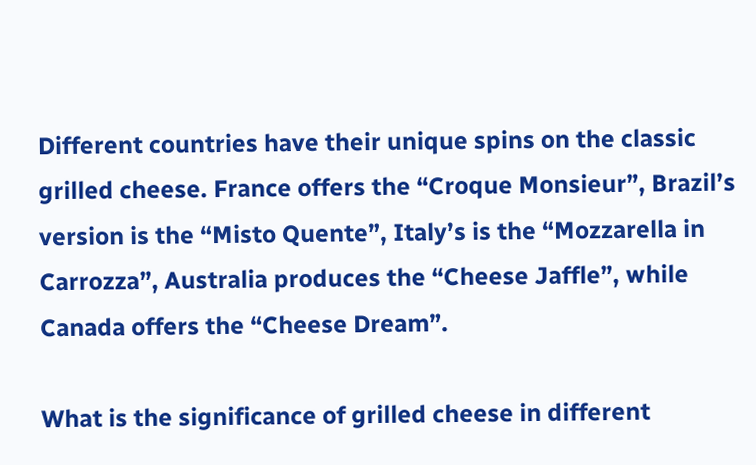Different countries have their unique spins on the classic grilled cheese. France offers the “Croque Monsieur”, Brazil’s version is the “Misto Quente”, Italy’s is the “Mozzarella in Carrozza”, Australia produces the “Cheese Jaffle”, while Canada offers the “Cheese Dream”.

What is the significance of grilled cheese in different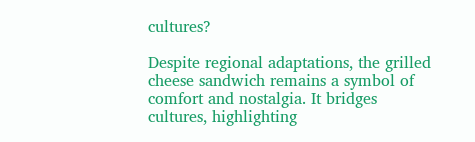cultures?

Despite regional adaptations, the grilled cheese sandwich remains a symbol of comfort and nostalgia. It bridges cultures, highlighting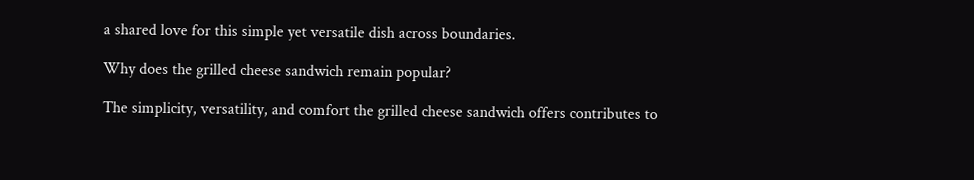a shared love for this simple yet versatile dish across boundaries.

Why does the grilled cheese sandwich remain popular?

The simplicity, versatility, and comfort the grilled cheese sandwich offers contributes to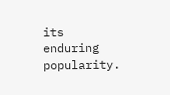its enduring popularity.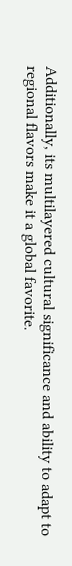Additionally, its multilayered cultural significance and ability to adapt to regional flavors make it a global favorite.